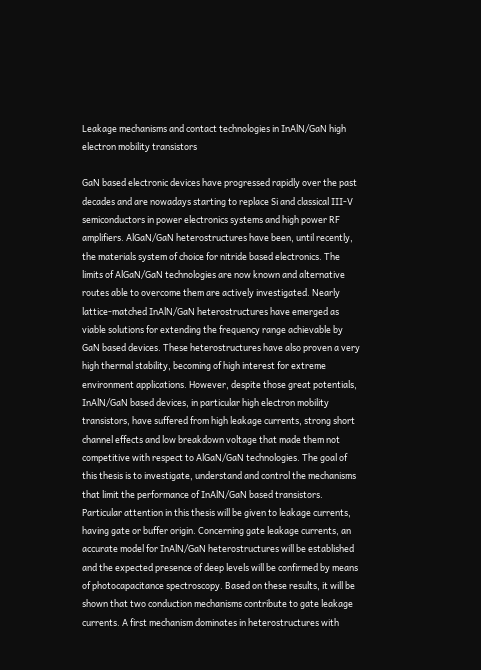Leakage mechanisms and contact technologies in InAlN/GaN high electron mobility transistors

GaN based electronic devices have progressed rapidly over the past decades and are nowadays starting to replace Si and classical III-V semiconductors in power electronics systems and high power RF amplifiers. AlGaN/GaN heterostructures have been, until recently, the materials system of choice for nitride based electronics. The limits of AlGaN/GaN technologies are now known and alternative routes able to overcome them are actively investigated. Nearly lattice-matched InAlN/GaN heterostructures have emerged as viable solutions for extending the frequency range achievable by GaN based devices. These heterostructures have also proven a very high thermal stability, becoming of high interest for extreme environment applications. However, despite those great potentials, InAlN/GaN based devices, in particular high electron mobility transistors, have suffered from high leakage currents, strong short channel effects and low breakdown voltage that made them not competitive with respect to AlGaN/GaN technologies. The goal of this thesis is to investigate, understand and control the mechanisms that limit the performance of InAlN/GaN based transistors. Particular attention in this thesis will be given to leakage currents, having gate or buffer origin. Concerning gate leakage currents, an accurate model for InAlN/GaN heterostructures will be established and the expected presence of deep levels will be confirmed by means of photocapacitance spectroscopy. Based on these results, it will be shown that two conduction mechanisms contribute to gate leakage currents. A first mechanism dominates in heterostructures with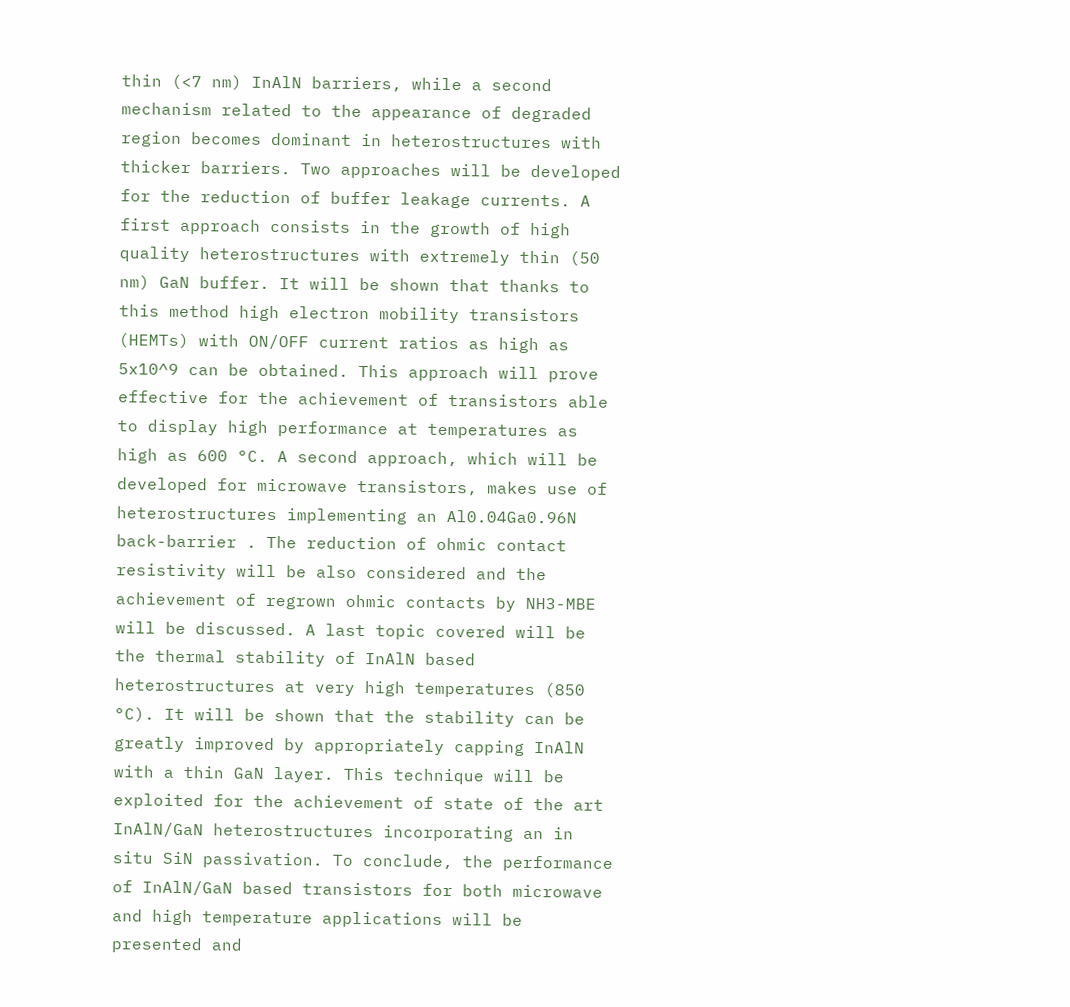thin (<7 nm) InAlN barriers, while a second mechanism related to the appearance of degraded region becomes dominant in heterostructures with thicker barriers. Two approaches will be developed for the reduction of buffer leakage currents. A first approach consists in the growth of high quality heterostructures with extremely thin (50 nm) GaN buffer. It will be shown that thanks to this method high electron mobility transistors (HEMTs) with ON/OFF current ratios as high as 5x10^9 can be obtained. This approach will prove effective for the achievement of transistors able to display high performance at temperatures as high as 600 °C. A second approach, which will be developed for microwave transistors, makes use of heterostructures implementing an Al0.04Ga0.96N back-barrier . The reduction of ohmic contact resistivity will be also considered and the achievement of regrown ohmic contacts by NH3-MBE will be discussed. A last topic covered will be the thermal stability of InAlN based heterostructures at very high temperatures (850 °C). It will be shown that the stability can be greatly improved by appropriately capping InAlN with a thin GaN layer. This technique will be exploited for the achievement of state of the art InAlN/GaN heterostructures incorporating an in situ SiN passivation. To conclude, the performance of InAlN/GaN based transistors for both microwave and high temperature applications will be presented and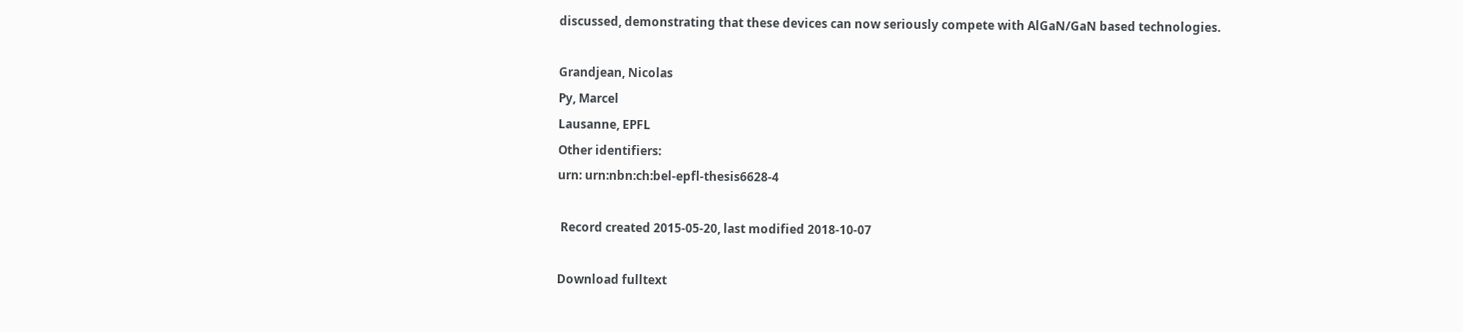discussed, demonstrating that these devices can now seriously compete with AlGaN/GaN based technologies.

Grandjean, Nicolas
Py, Marcel
Lausanne, EPFL
Other identifiers:
urn: urn:nbn:ch:bel-epfl-thesis6628-4

 Record created 2015-05-20, last modified 2018-10-07

Download fulltext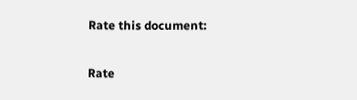Rate this document:

Rate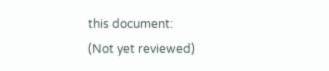this document:
(Not yet reviewed)